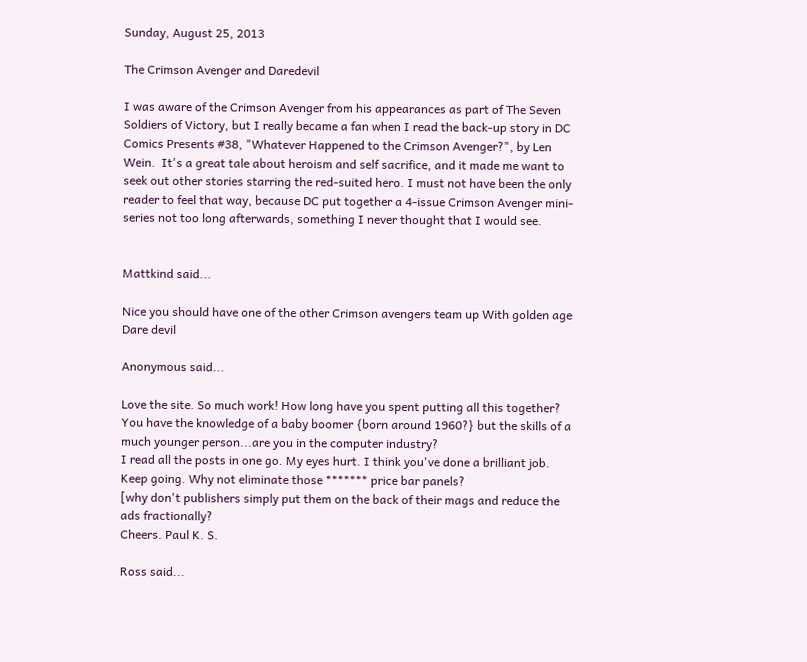Sunday, August 25, 2013

The Crimson Avenger and Daredevil

I was aware of the Crimson Avenger from his appearances as part of The Seven Soldiers of Victory, but I really became a fan when I read the back-up story in DC Comics Presents #38, "Whatever Happened to the Crimson Avenger?", by Len Wein.  It's a great tale about heroism and self sacrifice, and it made me want to seek out other stories starring the red-suited hero. I must not have been the only reader to feel that way, because DC put together a 4-issue Crimson Avenger mini-series not too long afterwards, something I never thought that I would see.


Mattkind said...

Nice you should have one of the other Crimson avengers team up With golden age Dare devil

Anonymous said...

Love the site. So much work! How long have you spent putting all this together? You have the knowledge of a baby boomer {born around 1960?} but the skills of a much younger person...are you in the computer industry?
I read all the posts in one go. My eyes hurt. I think you've done a brilliant job.
Keep going. Why not eliminate those ******* price bar panels?
[why don't publishers simply put them on the back of their mags and reduce the ads fractionally?
Cheers. Paul K. S.

Ross said...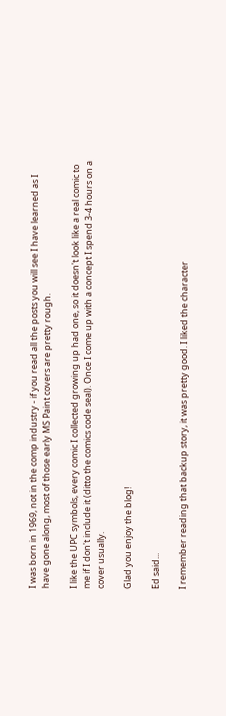I was born in 1969, not in the comp industry - if you read all the posts you will see I have learned as I have gone along, most of those early MS Paint covers are pretty rough.

I like the UPC symbols, every comic I collected growing up had one, so it doesn't look like a real comic to me if I don't include it (ditto the comics code seal). Once I come up with a concept I spend 3-4 hours on a cover usually.

Glad you enjoy the blog!

Ed said...

I remember reading that backup story, it was pretty good. I liked the character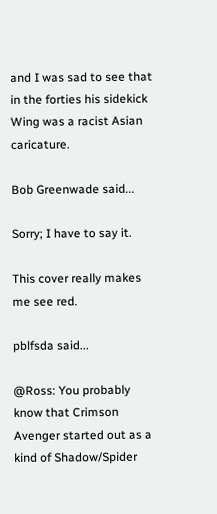and I was sad to see that in the forties his sidekick Wing was a racist Asian caricature.

Bob Greenwade said...

Sorry; I have to say it.

This cover really makes me see red.

pblfsda said...

@Ross: You probably know that Crimson Avenger started out as a kind of Shadow/Spider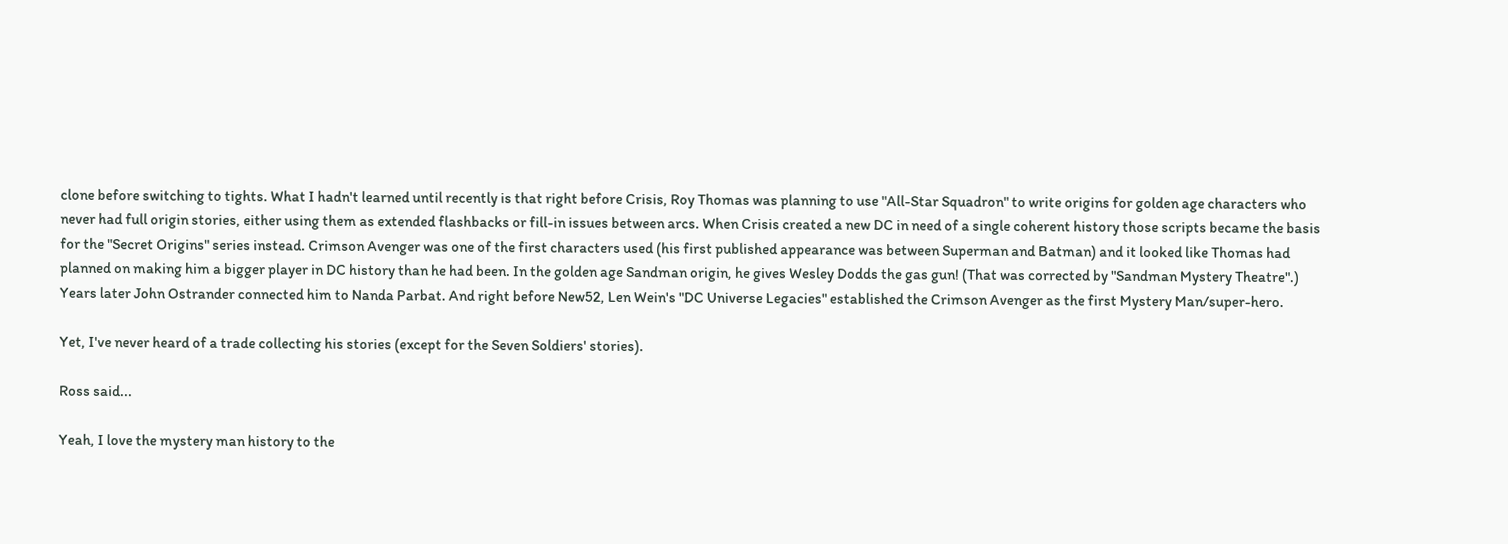clone before switching to tights. What I hadn't learned until recently is that right before Crisis, Roy Thomas was planning to use "All-Star Squadron" to write origins for golden age characters who never had full origin stories, either using them as extended flashbacks or fill-in issues between arcs. When Crisis created a new DC in need of a single coherent history those scripts became the basis for the "Secret Origins" series instead. Crimson Avenger was one of the first characters used (his first published appearance was between Superman and Batman) and it looked like Thomas had planned on making him a bigger player in DC history than he had been. In the golden age Sandman origin, he gives Wesley Dodds the gas gun! (That was corrected by "Sandman Mystery Theatre".) Years later John Ostrander connected him to Nanda Parbat. And right before New52, Len Wein's "DC Universe Legacies" established the Crimson Avenger as the first Mystery Man/super-hero.

Yet, I've never heard of a trade collecting his stories (except for the Seven Soldiers' stories).

Ross said...

Yeah, I love the mystery man history to the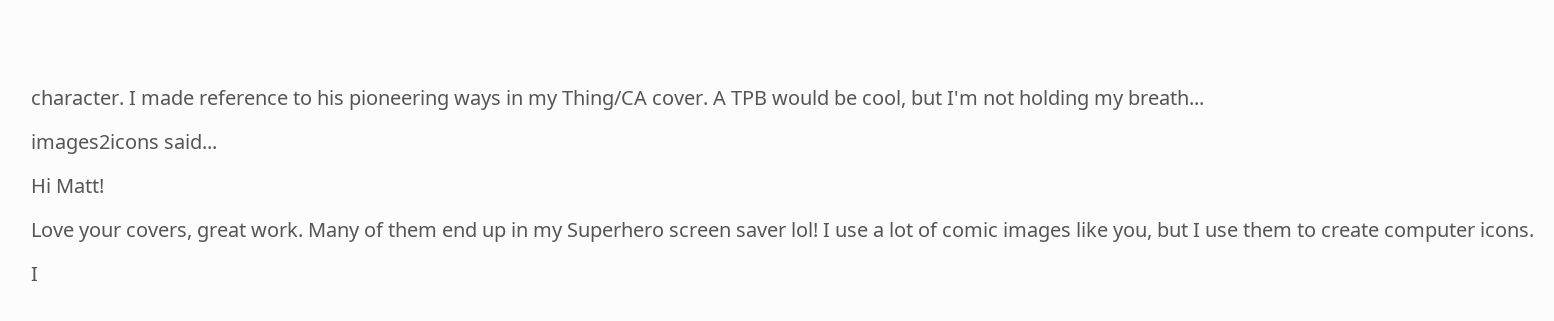character. I made reference to his pioneering ways in my Thing/CA cover. A TPB would be cool, but I'm not holding my breath...

images2icons said...

Hi Matt!

Love your covers, great work. Many of them end up in my Superhero screen saver lol! I use a lot of comic images like you, but I use them to create computer icons.

I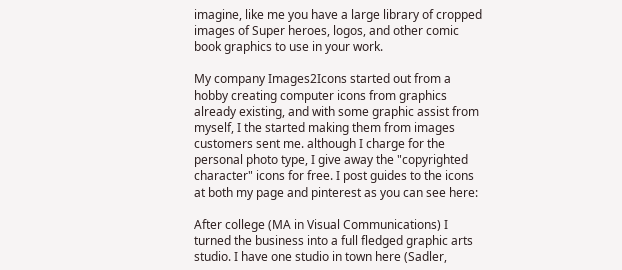imagine, like me you have a large library of cropped images of Super heroes, logos, and other comic book graphics to use in your work.

My company Images2Icons started out from a hobby creating computer icons from graphics already existing, and with some graphic assist from myself, I the started making them from images customers sent me. although I charge for the personal photo type, I give away the "copyrighted character" icons for free. I post guides to the icons at both my page and pinterest as you can see here:

After college (MA in Visual Communications) I turned the business into a full fledged graphic arts studio. I have one studio in town here (Sadler,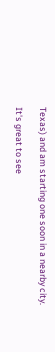Texas) and am starting one soon in a nearby city.

It's great to see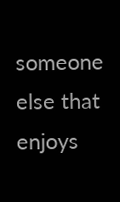someone else that enjoys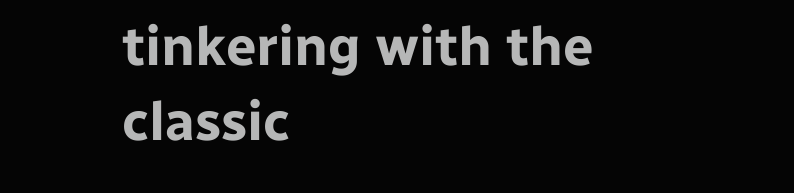tinkering with the classic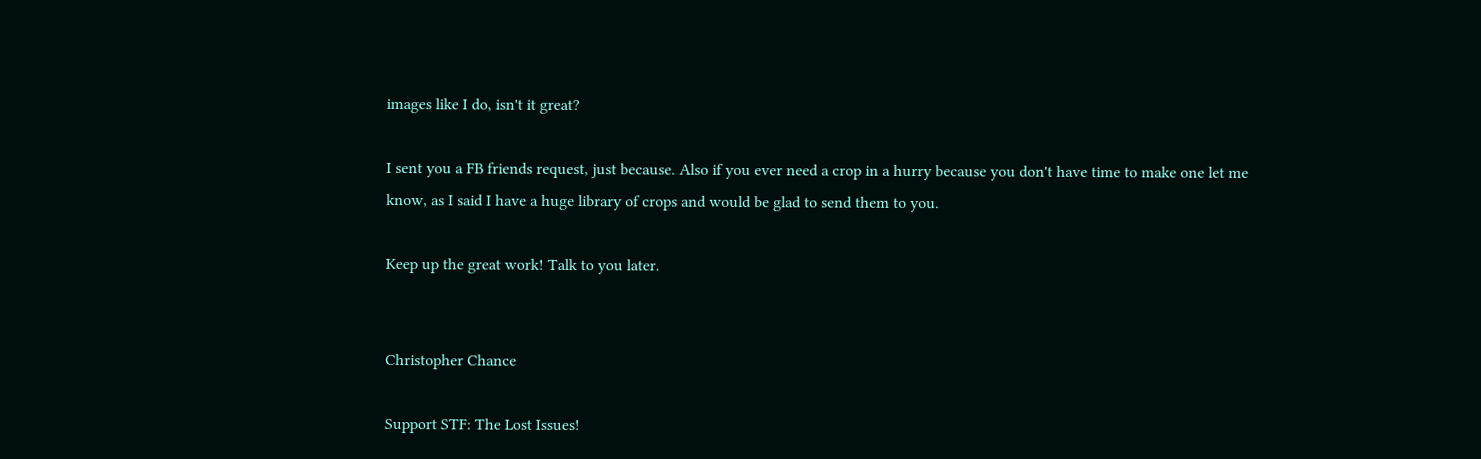images like I do, isn't it great?

I sent you a FB friends request, just because. Also if you ever need a crop in a hurry because you don't have time to make one let me know, as I said I have a huge library of crops and would be glad to send them to you.

Keep up the great work! Talk to you later.


Christopher Chance

Support STF: The Lost Issues!